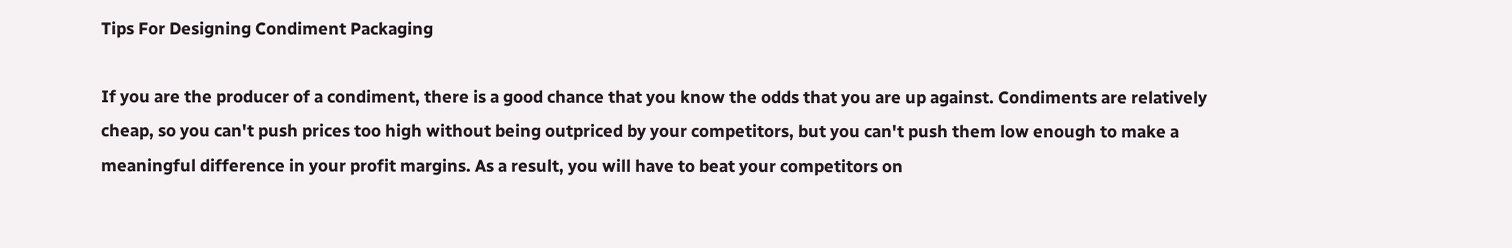Tips For Designing Condiment Packaging

If you are the producer of a condiment, there is a good chance that you know the odds that you are up against. Condiments are relatively cheap, so you can't push prices too high without being outpriced by your competitors, but you can't push them low enough to make a meaningful difference in your profit margins. As a result, you will have to beat your competitors on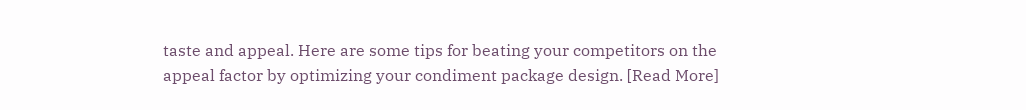taste and appeal. Here are some tips for beating your competitors on the appeal factor by optimizing your condiment package design. [Read More]